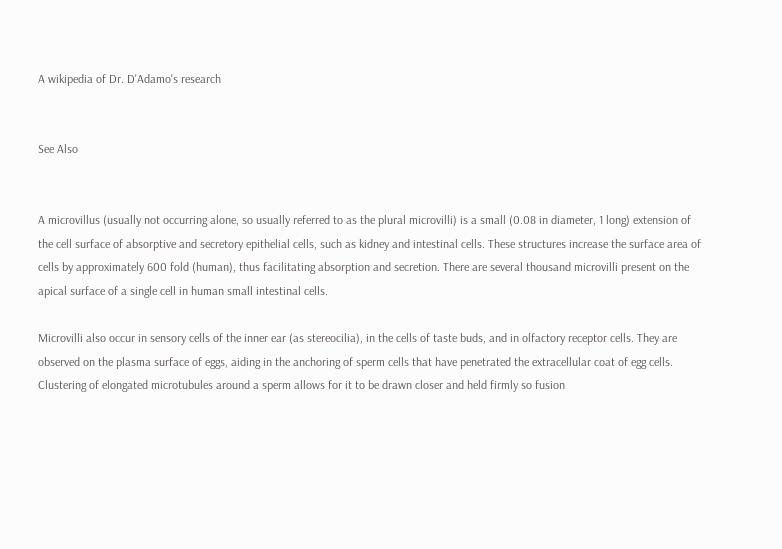A wikipedia of Dr. D'Adamo's research


See Also


A microvillus (usually not occurring alone, so usually referred to as the plural microvilli) is a small (0.08 in diameter, 1 long) extension of the cell surface of absorptive and secretory epithelial cells, such as kidney and intestinal cells. These structures increase the surface area of cells by approximately 600 fold (human), thus facilitating absorption and secretion. There are several thousand microvilli present on the apical surface of a single cell in human small intestinal cells.

Microvilli also occur in sensory cells of the inner ear (as stereocilia), in the cells of taste buds, and in olfactory receptor cells. They are observed on the plasma surface of eggs, aiding in the anchoring of sperm cells that have penetrated the extracellular coat of egg cells. Clustering of elongated microtubules around a sperm allows for it to be drawn closer and held firmly so fusion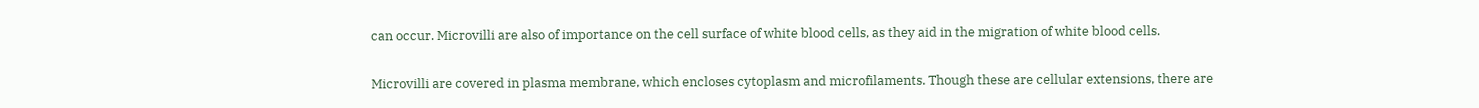can occur. Microvilli are also of importance on the cell surface of white blood cells, as they aid in the migration of white blood cells.

Microvilli are covered in plasma membrane, which encloses cytoplasm and microfilaments. Though these are cellular extensions, there are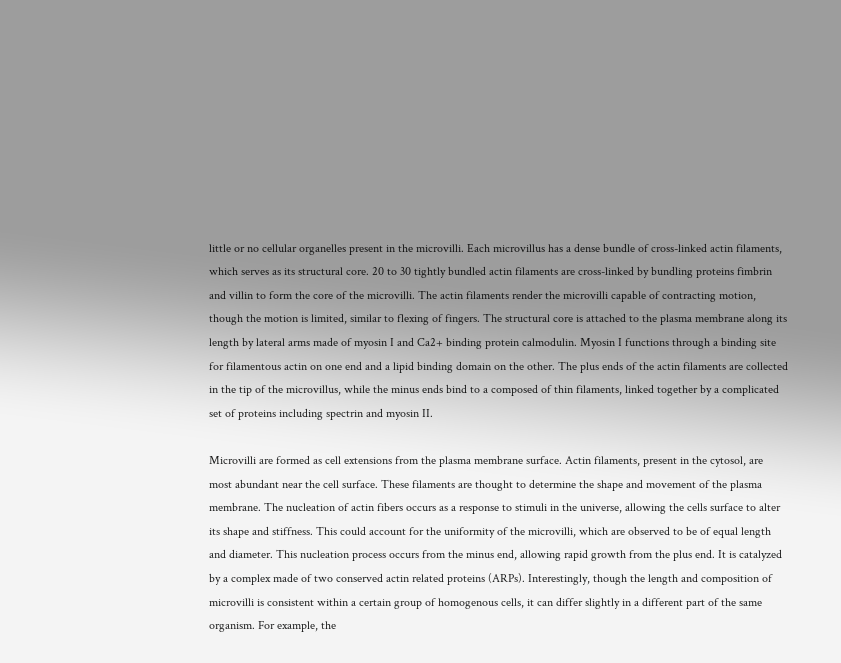little or no cellular organelles present in the microvilli. Each microvillus has a dense bundle of cross-linked actin filaments, which serves as its structural core. 20 to 30 tightly bundled actin filaments are cross-linked by bundling proteins fimbrin and villin to form the core of the microvilli. The actin filaments render the microvilli capable of contracting motion, though the motion is limited, similar to flexing of fingers. The structural core is attached to the plasma membrane along its length by lateral arms made of myosin I and Ca2+ binding protein calmodulin. Myosin I functions through a binding site for filamentous actin on one end and a lipid binding domain on the other. The plus ends of the actin filaments are collected in the tip of the microvillus, while the minus ends bind to a composed of thin filaments, linked together by a complicated set of proteins including spectrin and myosin II.

Microvilli are formed as cell extensions from the plasma membrane surface. Actin filaments, present in the cytosol, are most abundant near the cell surface. These filaments are thought to determine the shape and movement of the plasma membrane. The nucleation of actin fibers occurs as a response to stimuli in the universe, allowing the cells surface to alter its shape and stiffness. This could account for the uniformity of the microvilli, which are observed to be of equal length and diameter. This nucleation process occurs from the minus end, allowing rapid growth from the plus end. It is catalyzed by a complex made of two conserved actin related proteins (ARPs). Interestingly, though the length and composition of microvilli is consistent within a certain group of homogenous cells, it can differ slightly in a different part of the same organism. For example, the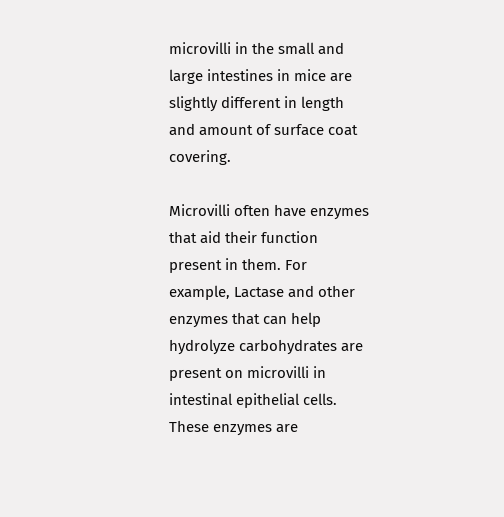microvilli in the small and large intestines in mice are slightly different in length and amount of surface coat covering.

Microvilli often have enzymes that aid their function present in them. For example, Lactase and other enzymes that can help hydrolyze carbohydrates are present on microvilli in intestinal epithelial cells. These enzymes are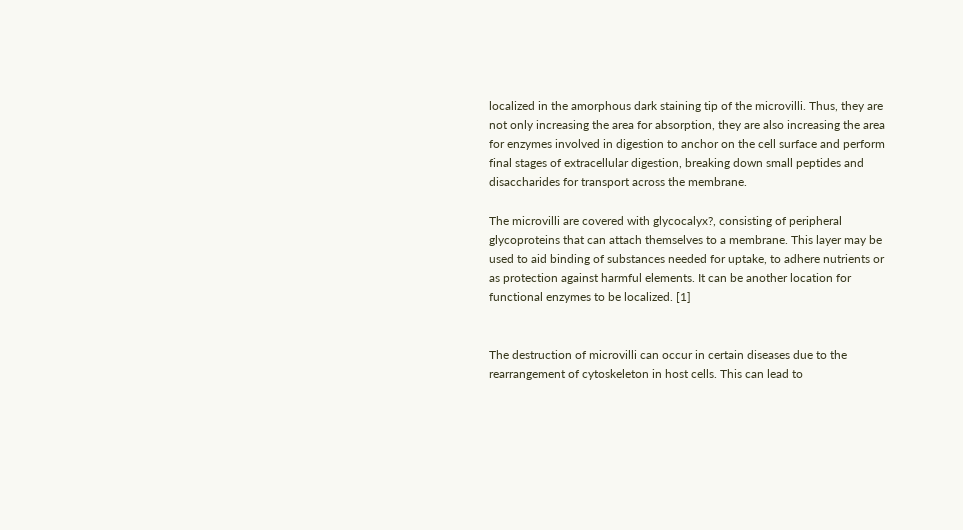localized in the amorphous dark staining tip of the microvilli. Thus, they are not only increasing the area for absorption, they are also increasing the area for enzymes involved in digestion to anchor on the cell surface and perform final stages of extracellular digestion, breaking down small peptides and disaccharides for transport across the membrane.

The microvilli are covered with glycocalyx?, consisting of peripheral glycoproteins that can attach themselves to a membrane. This layer may be used to aid binding of substances needed for uptake, to adhere nutrients or as protection against harmful elements. It can be another location for functional enzymes to be localized. [1]


The destruction of microvilli can occur in certain diseases due to the rearrangement of cytoskeleton in host cells. This can lead to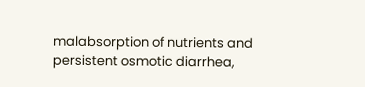malabsorption of nutrients and persistent osmotic diarrhea,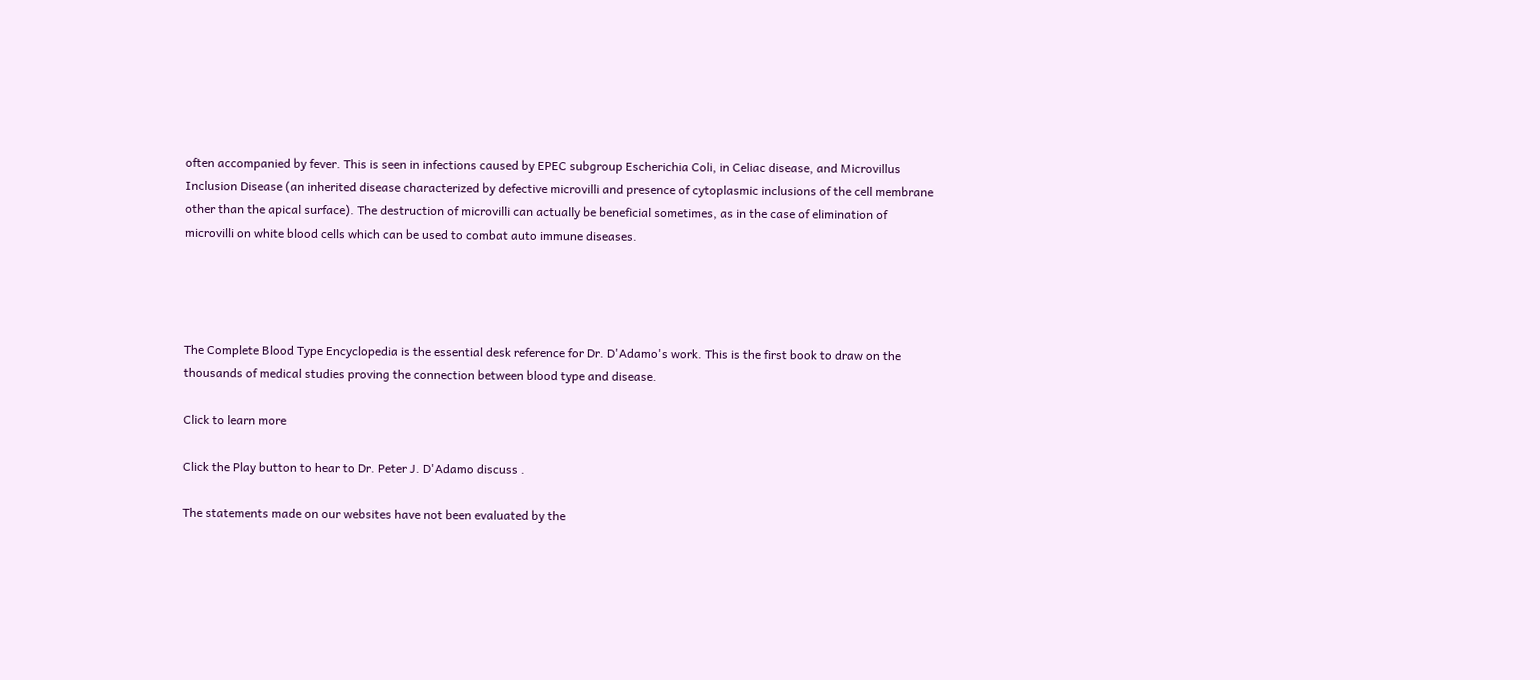often accompanied by fever. This is seen in infections caused by EPEC subgroup Escherichia Coli, in Celiac disease, and Microvillus Inclusion Disease (an inherited disease characterized by defective microvilli and presence of cytoplasmic inclusions of the cell membrane other than the apical surface). The destruction of microvilli can actually be beneficial sometimes, as in the case of elimination of microvilli on white blood cells which can be used to combat auto immune diseases.




The Complete Blood Type Encyclopedia is the essential desk reference for Dr. D'Adamo's work. This is the first book to draw on the thousands of medical studies proving the connection between blood type and disease.

Click to learn more

Click the Play button to hear to Dr. Peter J. D'Adamo discuss .

The statements made on our websites have not been evaluated by the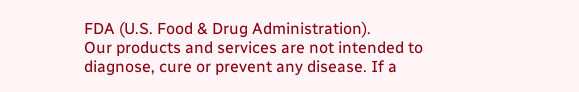FDA (U.S. Food & Drug Administration).
Our products and services are not intended to diagnose, cure or prevent any disease. If a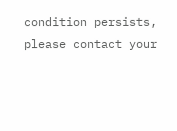condition persists, please contact your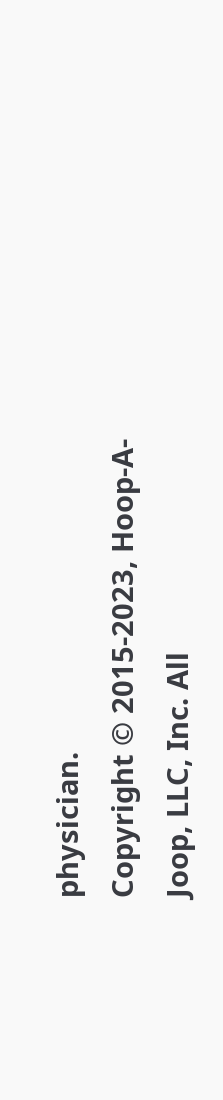physician.
Copyright © 2015-2023, Hoop-A-Joop, LLC, Inc. All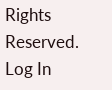Rights Reserved.     Log In